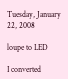Tuesday, January 22, 2008

loupe to LED

I converted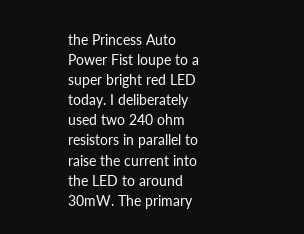the Princess Auto Power Fist loupe to a super bright red LED today. I deliberately used two 240 ohm resistors in parallel to raise the current into the LED to around 30mW. The primary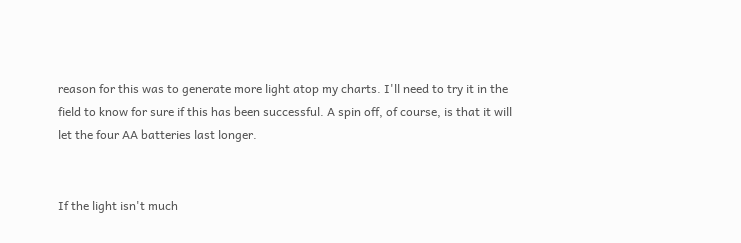reason for this was to generate more light atop my charts. I'll need to try it in the field to know for sure if this has been successful. A spin off, of course, is that it will let the four AA batteries last longer.


If the light isn't much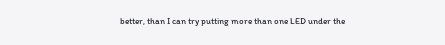better, than I can try putting more than one LED under the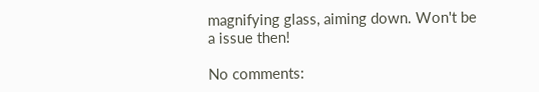magnifying glass, aiming down. Won't be a issue then!

No comments: